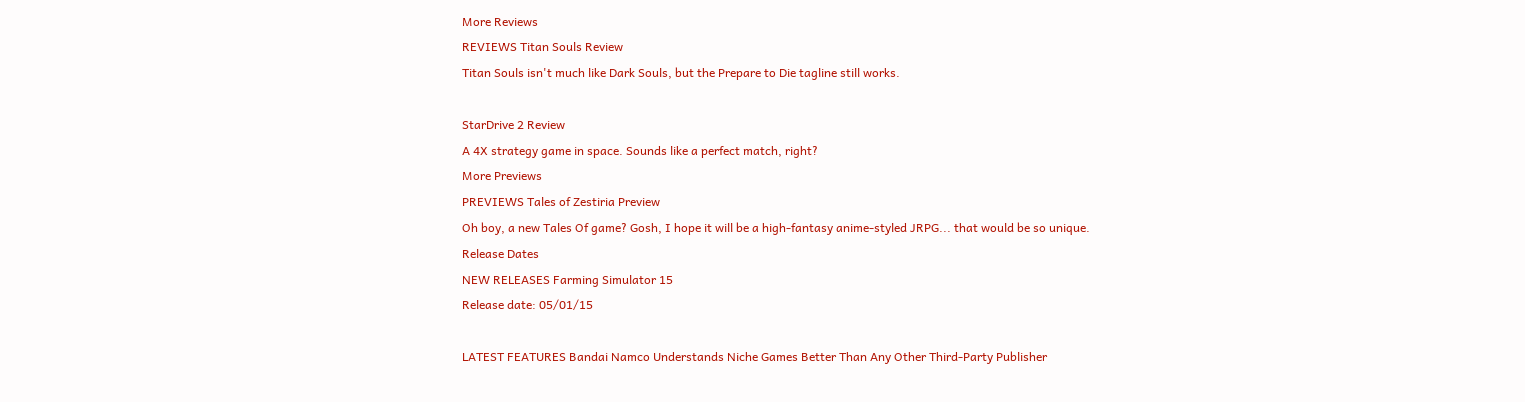More Reviews
REVIEWS Titan Souls Review
Titan Souls isn't much like Dark Souls, but the Prepare to Die tagline still works.

StarDrive 2 Review
A 4X strategy game in space. Sounds like a perfect match, right?
More Previews
PREVIEWS Tales of Zestiria Preview
Oh boy, a new Tales Of game? Gosh, I hope it will be a high-fantasy anime-styled JRPG... that would be so unique.
Release Dates
NEW RELEASES Farming Simulator 15
Release date: 05/01/15

LATEST FEATURES Bandai Namco Understands Niche Games Better Than Any Other Third-Party Publisher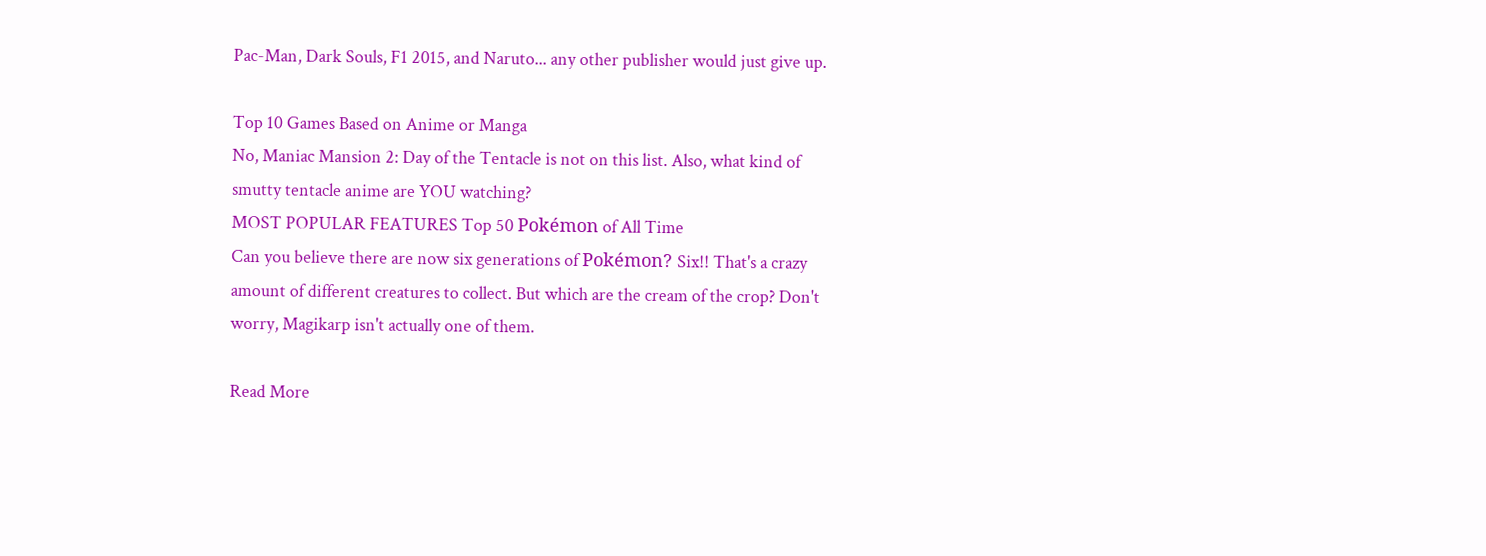Pac-Man, Dark Souls, F1 2015, and Naruto... any other publisher would just give up.

Top 10 Games Based on Anime or Manga
No, Maniac Mansion 2: Day of the Tentacle is not on this list. Also, what kind of smutty tentacle anime are YOU watching?
MOST POPULAR FEATURES Top 50 Pokémon of All Time
Can you believe there are now six generations of Pokémon? Six!! That's a crazy amount of different creatures to collect. But which are the cream of the crop? Don't worry, Magikarp isn't actually one of them.

Read More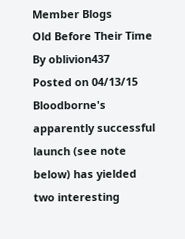Member Blogs
Old Before Their Time
By oblivion437
Posted on 04/13/15
Bloodborne's apparently successful launch (see note below) has yielded two interesting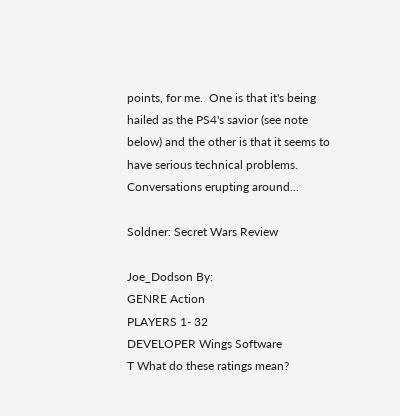points, for me.  One is that it's being hailed as the PS4's savior (see note below) and the other is that it seems to have serious technical problems.  Conversations erupting around...

Soldner: Secret Wars Review

Joe_Dodson By:
GENRE Action
PLAYERS 1- 32
DEVELOPER Wings Software
T What do these ratings mean?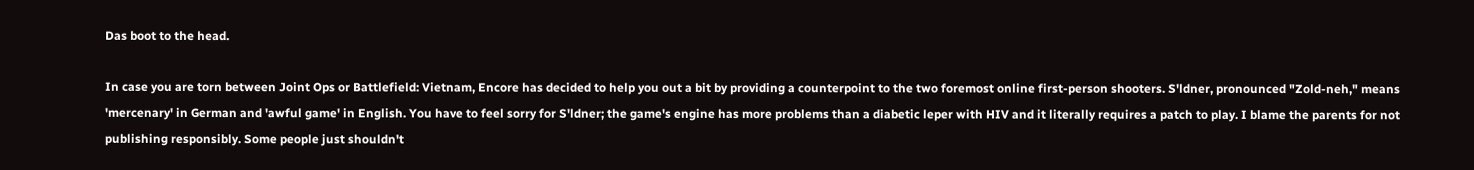Das boot to the head.

In case you are torn between Joint Ops or Battlefield: Vietnam, Encore has decided to help you out a bit by providing a counterpoint to the two foremost online first-person shooters. S'ldner, pronounced "Zold-neh," means 'mercenary' in German and 'awful game' in English. You have to feel sorry for S'ldner; the game's engine has more problems than a diabetic leper with HIV and it literally requires a patch to play. I blame the parents for not publishing responsibly. Some people just shouldn't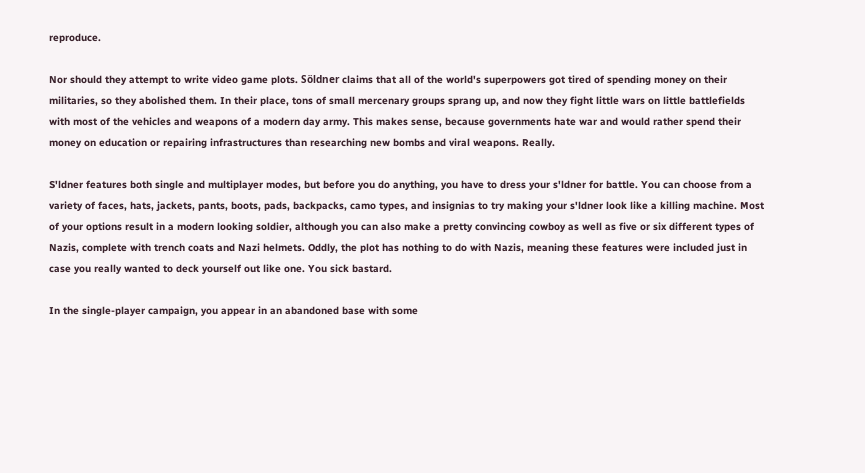reproduce.

Nor should they attempt to write video game plots. Söldner claims that all of the world's superpowers got tired of spending money on their militaries, so they abolished them. In their place, tons of small mercenary groups sprang up, and now they fight little wars on little battlefields with most of the vehicles and weapons of a modern day army. This makes sense, because governments hate war and would rather spend their money on education or repairing infrastructures than researching new bombs and viral weapons. Really.

S'ldner features both single and multiplayer modes, but before you do anything, you have to dress your s'ldner for battle. You can choose from a variety of faces, hats, jackets, pants, boots, pads, backpacks, camo types, and insignias to try making your s'ldner look like a killing machine. Most of your options result in a modern looking soldier, although you can also make a pretty convincing cowboy as well as five or six different types of Nazis, complete with trench coats and Nazi helmets. Oddly, the plot has nothing to do with Nazis, meaning these features were included just in case you really wanted to deck yourself out like one. You sick bastard.

In the single-player campaign, you appear in an abandoned base with some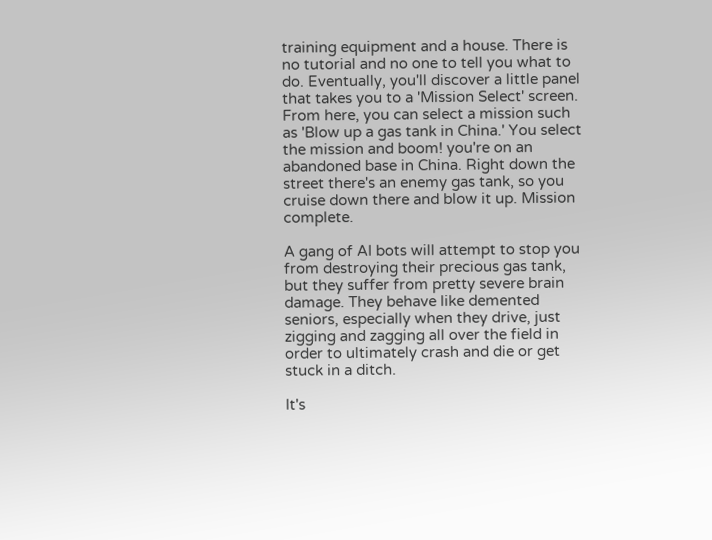training equipment and a house. There is no tutorial and no one to tell you what to do. Eventually, you'll discover a little panel that takes you to a 'Mission Select' screen. From here, you can select a mission such as 'Blow up a gas tank in China.' You select the mission and boom! you're on an abandoned base in China. Right down the street there's an enemy gas tank, so you cruise down there and blow it up. Mission complete.

A gang of AI bots will attempt to stop you from destroying their precious gas tank, but they suffer from pretty severe brain damage. They behave like demented seniors, especially when they drive, just zigging and zagging all over the field in order to ultimately crash and die or get stuck in a ditch.

It's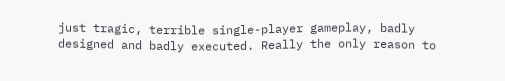just tragic, terrible single-player gameplay, badly designed and badly executed. Really the only reason to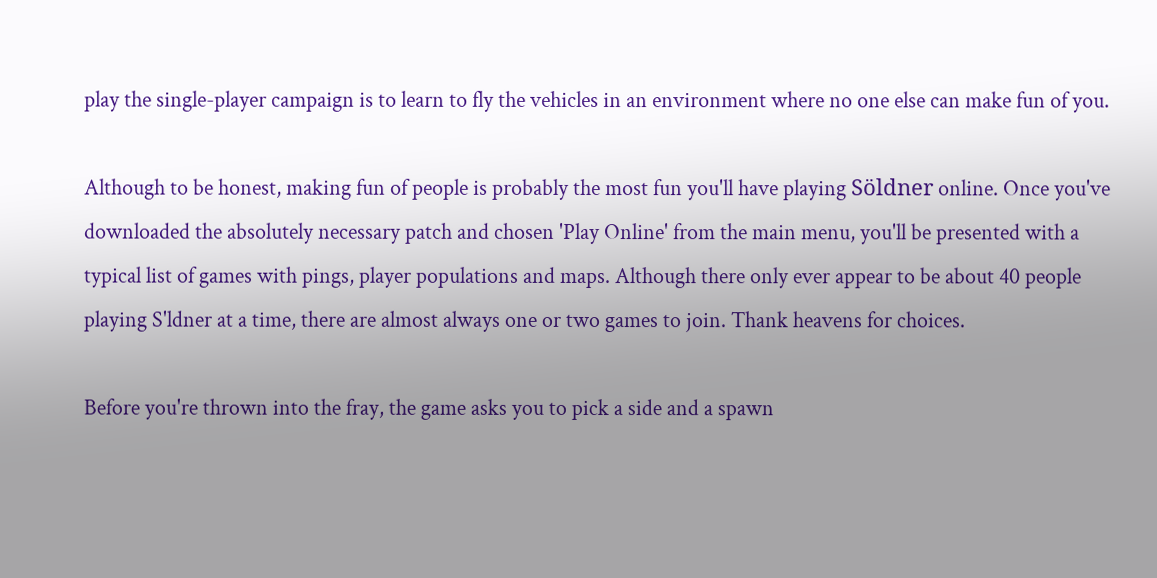play the single-player campaign is to learn to fly the vehicles in an environment where no one else can make fun of you.

Although to be honest, making fun of people is probably the most fun you'll have playing Söldner online. Once you've downloaded the absolutely necessary patch and chosen 'Play Online' from the main menu, you'll be presented with a typical list of games with pings, player populations and maps. Although there only ever appear to be about 40 people playing S'ldner at a time, there are almost always one or two games to join. Thank heavens for choices.

Before you're thrown into the fray, the game asks you to pick a side and a spawn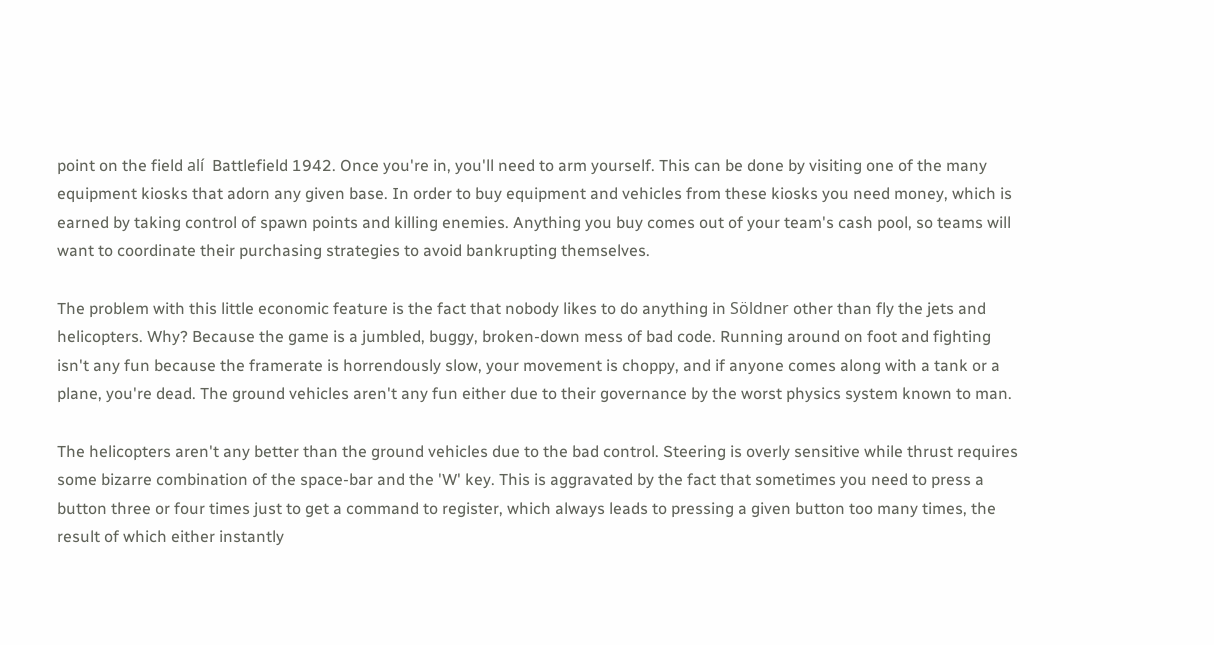point on the field alí  Battlefield 1942. Once you're in, you'll need to arm yourself. This can be done by visiting one of the many equipment kiosks that adorn any given base. In order to buy equipment and vehicles from these kiosks you need money, which is earned by taking control of spawn points and killing enemies. Anything you buy comes out of your team's cash pool, so teams will want to coordinate their purchasing strategies to avoid bankrupting themselves.

The problem with this little economic feature is the fact that nobody likes to do anything in Söldner other than fly the jets and helicopters. Why? Because the game is a jumbled, buggy, broken-down mess of bad code. Running around on foot and fighting isn't any fun because the framerate is horrendously slow, your movement is choppy, and if anyone comes along with a tank or a plane, you're dead. The ground vehicles aren't any fun either due to their governance by the worst physics system known to man.

The helicopters aren't any better than the ground vehicles due to the bad control. Steering is overly sensitive while thrust requires some bizarre combination of the space-bar and the 'W' key. This is aggravated by the fact that sometimes you need to press a button three or four times just to get a command to register, which always leads to pressing a given button too many times, the result of which either instantly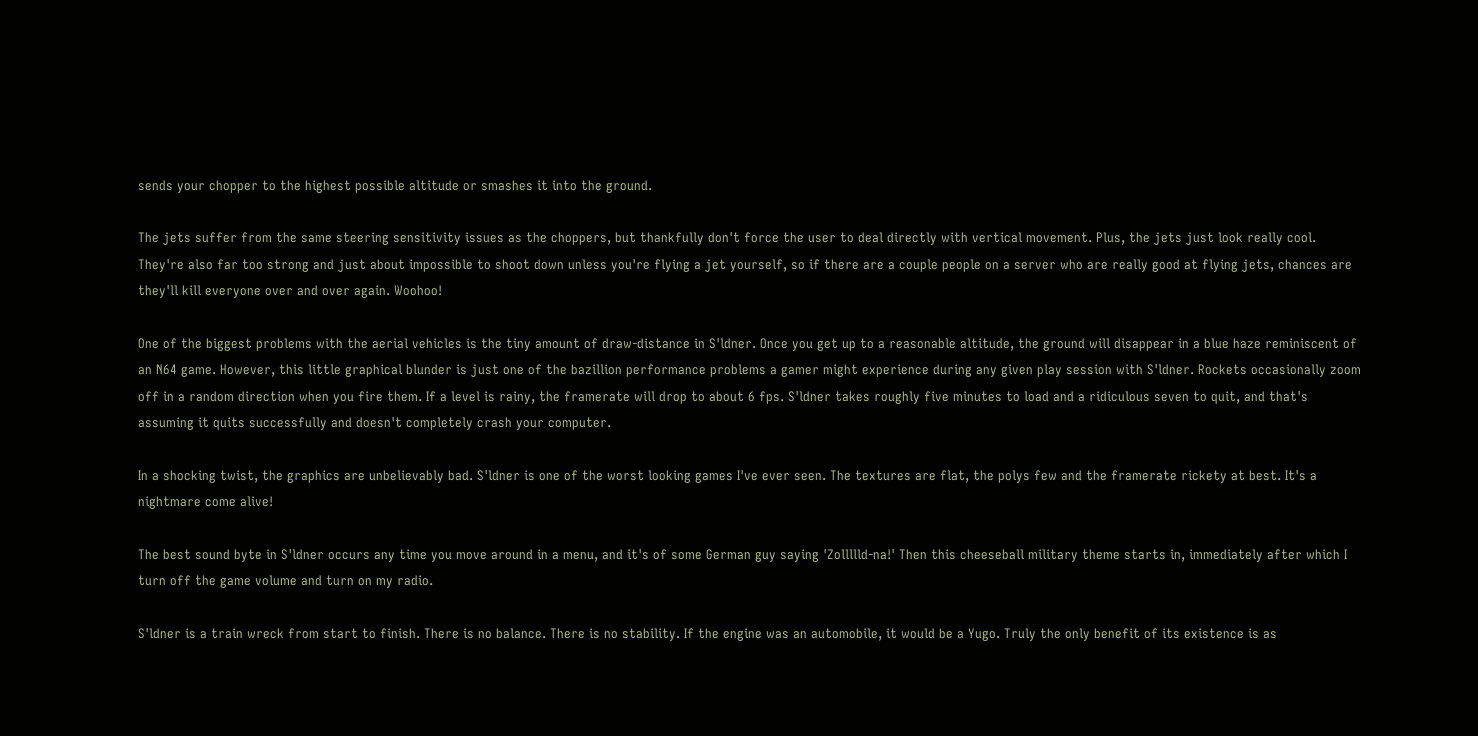sends your chopper to the highest possible altitude or smashes it into the ground.

The jets suffer from the same steering sensitivity issues as the choppers, but thankfully don't force the user to deal directly with vertical movement. Plus, the jets just look really cool. They're also far too strong and just about impossible to shoot down unless you're flying a jet yourself, so if there are a couple people on a server who are really good at flying jets, chances are they'll kill everyone over and over again. Woohoo!

One of the biggest problems with the aerial vehicles is the tiny amount of draw-distance in S'ldner. Once you get up to a reasonable altitude, the ground will disappear in a blue haze reminiscent of an N64 game. However, this little graphical blunder is just one of the bazillion performance problems a gamer might experience during any given play session with S'ldner. Rockets occasionally zoom off in a random direction when you fire them. If a level is rainy, the framerate will drop to about 6 fps. S'ldner takes roughly five minutes to load and a ridiculous seven to quit, and that's assuming it quits successfully and doesn't completely crash your computer.

In a shocking twist, the graphics are unbelievably bad. S'ldner is one of the worst looking games I've ever seen. The textures are flat, the polys few and the framerate rickety at best. It's a nightmare come alive!

The best sound byte in S'ldner occurs any time you move around in a menu, and it's of some German guy saying 'Zollllld-na!' Then this cheeseball military theme starts in, immediately after which I turn off the game volume and turn on my radio.

S'ldner is a train wreck from start to finish. There is no balance. There is no stability. If the engine was an automobile, it would be a Yugo. Truly the only benefit of its existence is as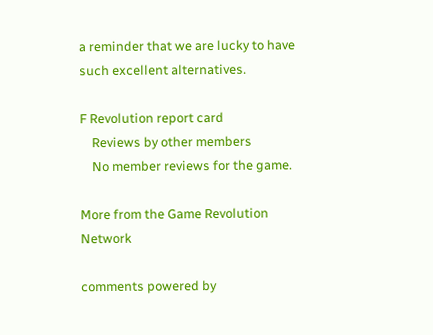a reminder that we are lucky to have such excellent alternatives.

F Revolution report card
    Reviews by other members
    No member reviews for the game.

More from the Game Revolution Network

comments powered by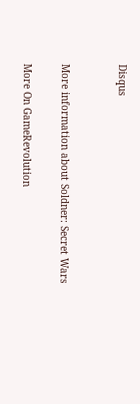Disqus


More information about Soldner: Secret Wars

More On GameRevolution